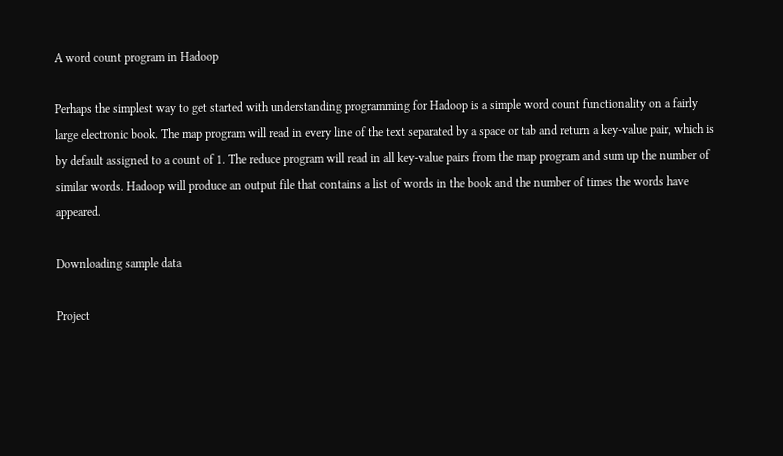A word count program in Hadoop

Perhaps the simplest way to get started with understanding programming for Hadoop is a simple word count functionality on a fairly large electronic book. The map program will read in every line of the text separated by a space or tab and return a key-value pair, which is by default assigned to a count of 1. The reduce program will read in all key-value pairs from the map program and sum up the number of similar words. Hadoop will produce an output file that contains a list of words in the book and the number of times the words have appeared.

Downloading sample data

Project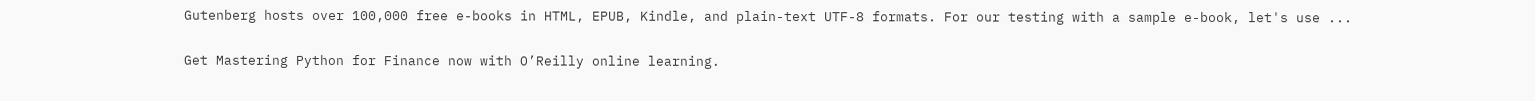Gutenberg hosts over 100,000 free e-books in HTML, EPUB, Kindle, and plain-text UTF-8 formats. For our testing with a sample e-book, let's use ...

Get Mastering Python for Finance now with O’Reilly online learning.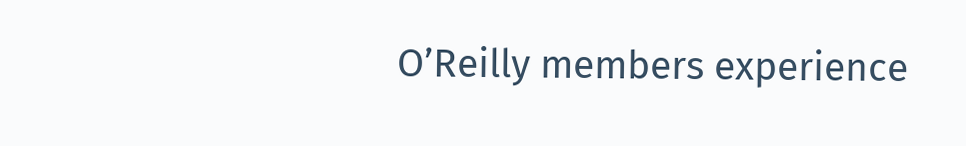O’Reilly members experience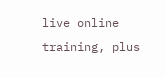live online training, plus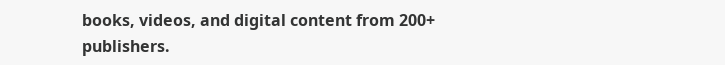books, videos, and digital content from 200+ publishers.